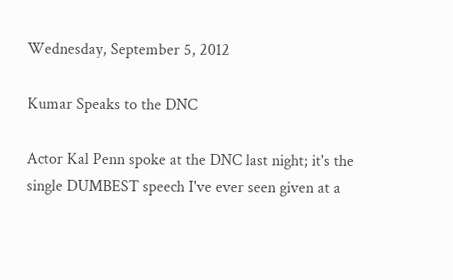Wednesday, September 5, 2012

Kumar Speaks to the DNC

Actor Kal Penn spoke at the DNC last night; it's the single DUMBEST speech I've ever seen given at a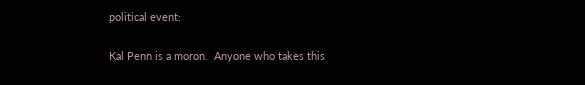political event:

Kal Penn is a moron.  Anyone who takes this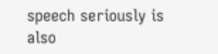speech seriously is also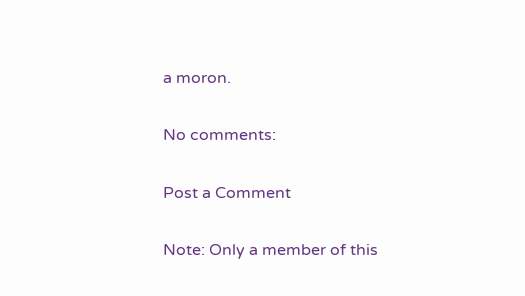a moron.

No comments:

Post a Comment

Note: Only a member of this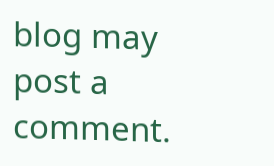blog may post a comment.